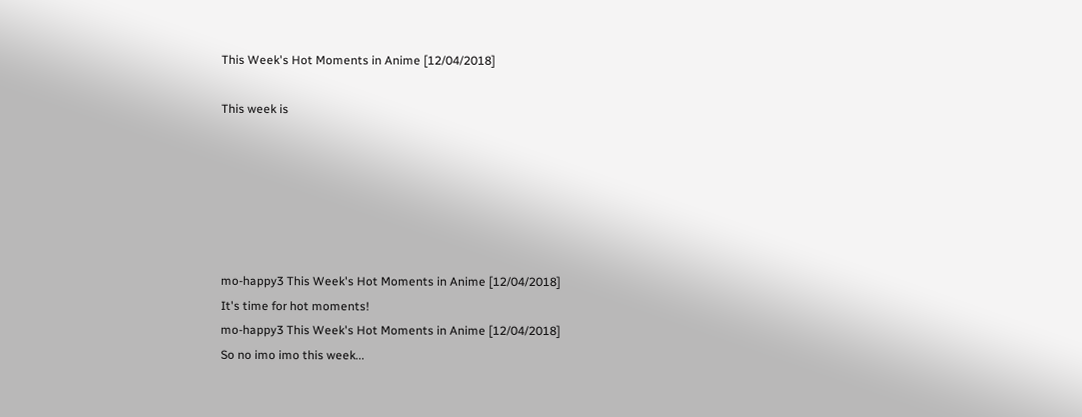This Week's Hot Moments in Anime [12/04/2018]

This week is






mo-happy3 This Week's Hot Moments in Anime [12/04/2018]
It's time for hot moments!
mo-happy3 This Week's Hot Moments in Anime [12/04/2018]
So no imo imo this week...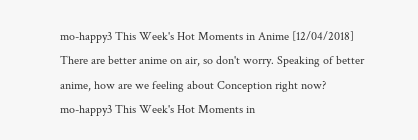mo-happy3 This Week's Hot Moments in Anime [12/04/2018]
There are better anime on air, so don't worry. Speaking of better anime, how are we feeling about Conception right now?
mo-happy3 This Week's Hot Moments in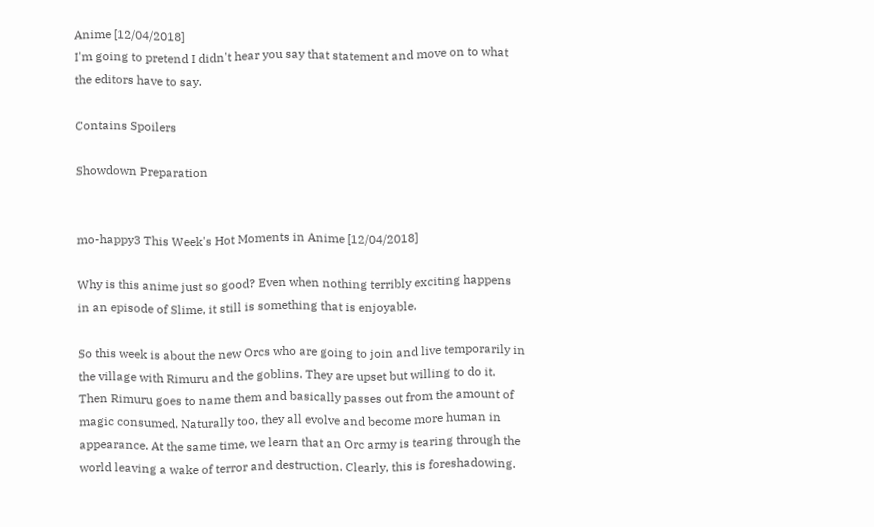Anime [12/04/2018]
I'm going to pretend I didn't hear you say that statement and move on to what the editors have to say.

Contains Spoilers

Showdown Preparation


mo-happy3 This Week's Hot Moments in Anime [12/04/2018]

Why is this anime just so good? Even when nothing terribly exciting happens in an episode of Slime, it still is something that is enjoyable.

So this week is about the new Orcs who are going to join and live temporarily in the village with Rimuru and the goblins. They are upset but willing to do it. Then Rimuru goes to name them and basically passes out from the amount of magic consumed. Naturally too, they all evolve and become more human in appearance. At the same time, we learn that an Orc army is tearing through the world leaving a wake of terror and destruction. Clearly, this is foreshadowing.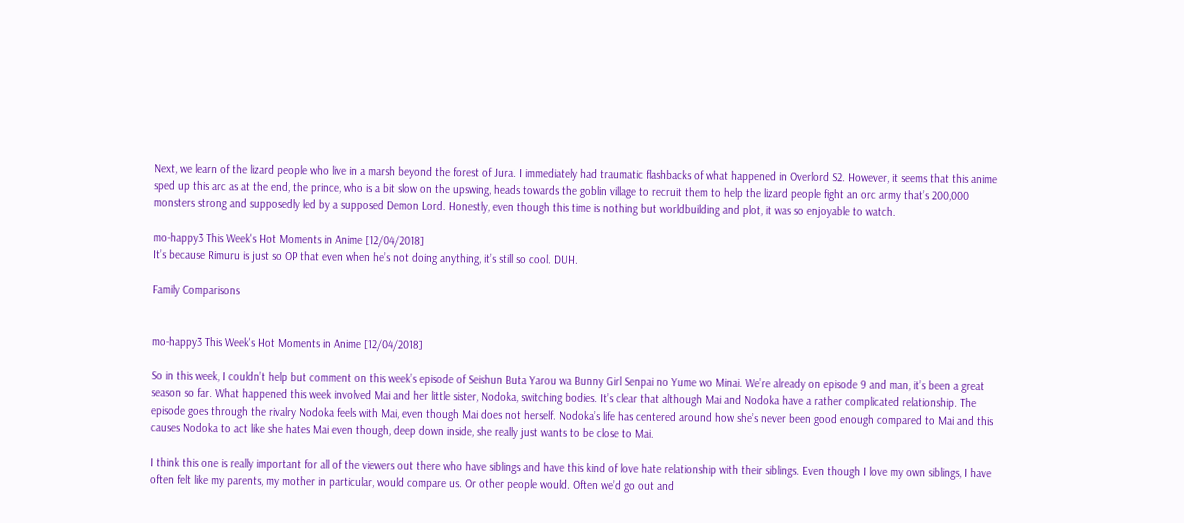Next, we learn of the lizard people who live in a marsh beyond the forest of Jura. I immediately had traumatic flashbacks of what happened in Overlord S2. However, it seems that this anime sped up this arc as at the end, the prince, who is a bit slow on the upswing, heads towards the goblin village to recruit them to help the lizard people fight an orc army that’s 200,000 monsters strong and supposedly led by a supposed Demon Lord. Honestly, even though this time is nothing but worldbuilding and plot, it was so enjoyable to watch.

mo-happy3 This Week's Hot Moments in Anime [12/04/2018]
It’s because Rimuru is just so OP that even when he’s not doing anything, it’s still so cool. DUH.

Family Comparisons


mo-happy3 This Week's Hot Moments in Anime [12/04/2018]

So in this week, I couldn’t help but comment on this week’s episode of Seishun Buta Yarou wa Bunny Girl Senpai no Yume wo Minai. We’re already on episode 9 and man, it’s been a great season so far. What happened this week involved Mai and her little sister, Nodoka, switching bodies. It’s clear that although Mai and Nodoka have a rather complicated relationship. The episode goes through the rivalry Nodoka feels with Mai, even though Mai does not herself. Nodoka’s life has centered around how she’s never been good enough compared to Mai and this causes Nodoka to act like she hates Mai even though, deep down inside, she really just wants to be close to Mai.

I think this one is really important for all of the viewers out there who have siblings and have this kind of love hate relationship with their siblings. Even though I love my own siblings, I have often felt like my parents, my mother in particular, would compare us. Or other people would. Often we’d go out and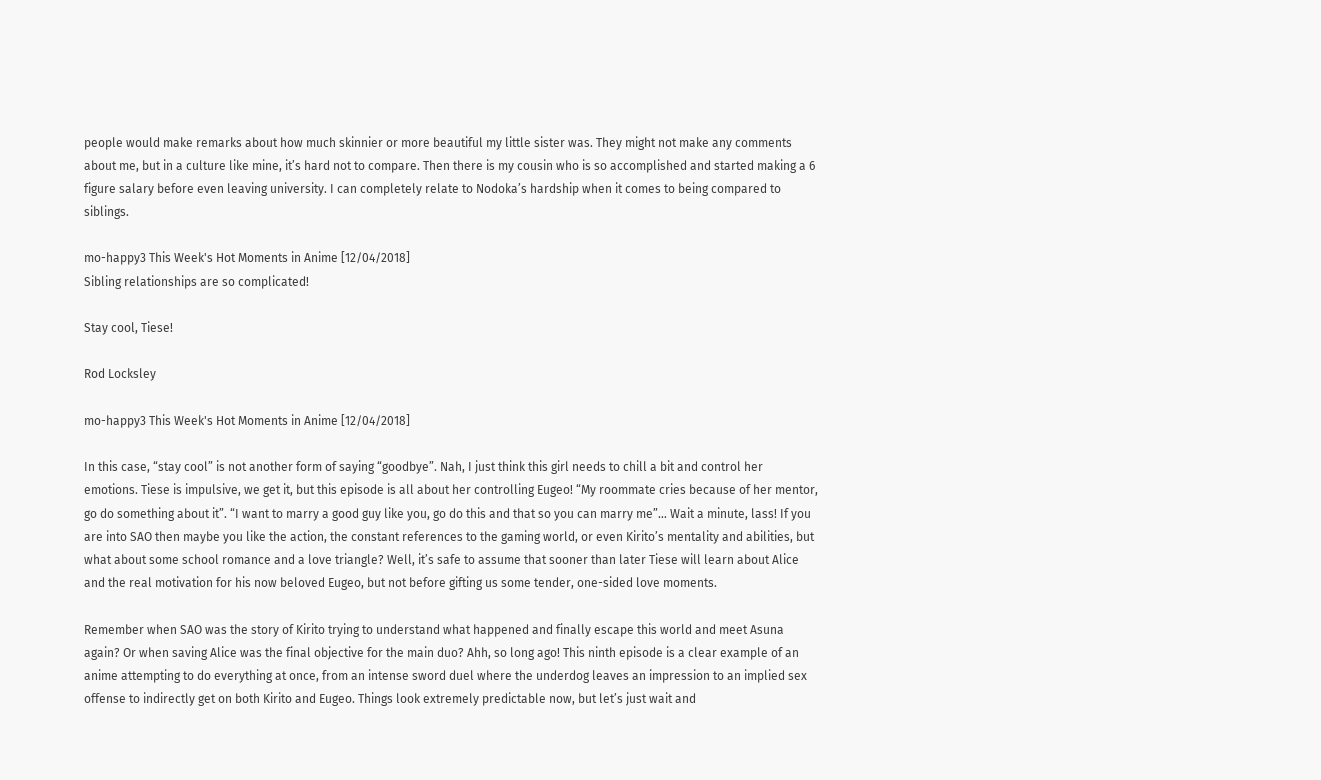people would make remarks about how much skinnier or more beautiful my little sister was. They might not make any comments about me, but in a culture like mine, it’s hard not to compare. Then there is my cousin who is so accomplished and started making a 6 figure salary before even leaving university. I can completely relate to Nodoka’s hardship when it comes to being compared to siblings.

mo-happy3 This Week's Hot Moments in Anime [12/04/2018]
Sibling relationships are so complicated!

Stay cool, Tiese!

Rod Locksley

mo-happy3 This Week's Hot Moments in Anime [12/04/2018]

In this case, “stay cool” is not another form of saying “goodbye”. Nah, I just think this girl needs to chill a bit and control her emotions. Tiese is impulsive, we get it, but this episode is all about her controlling Eugeo! “My roommate cries because of her mentor, go do something about it”. “I want to marry a good guy like you, go do this and that so you can marry me”… Wait a minute, lass! If you are into SAO then maybe you like the action, the constant references to the gaming world, or even Kirito’s mentality and abilities, but what about some school romance and a love triangle? Well, it’s safe to assume that sooner than later Tiese will learn about Alice and the real motivation for his now beloved Eugeo, but not before gifting us some tender, one-sided love moments.

Remember when SAO was the story of Kirito trying to understand what happened and finally escape this world and meet Asuna again? Or when saving Alice was the final objective for the main duo? Ahh, so long ago! This ninth episode is a clear example of an anime attempting to do everything at once, from an intense sword duel where the underdog leaves an impression to an implied sex offense to indirectly get on both Kirito and Eugeo. Things look extremely predictable now, but let’s just wait and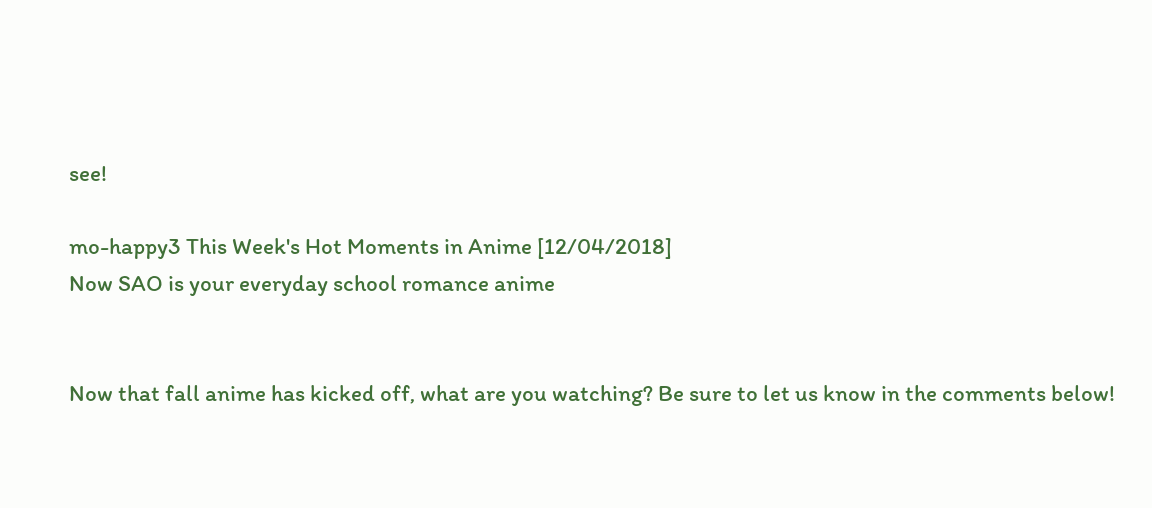see!

mo-happy3 This Week's Hot Moments in Anime [12/04/2018]
Now SAO is your everyday school romance anime


Now that fall anime has kicked off, what are you watching? Be sure to let us know in the comments below!